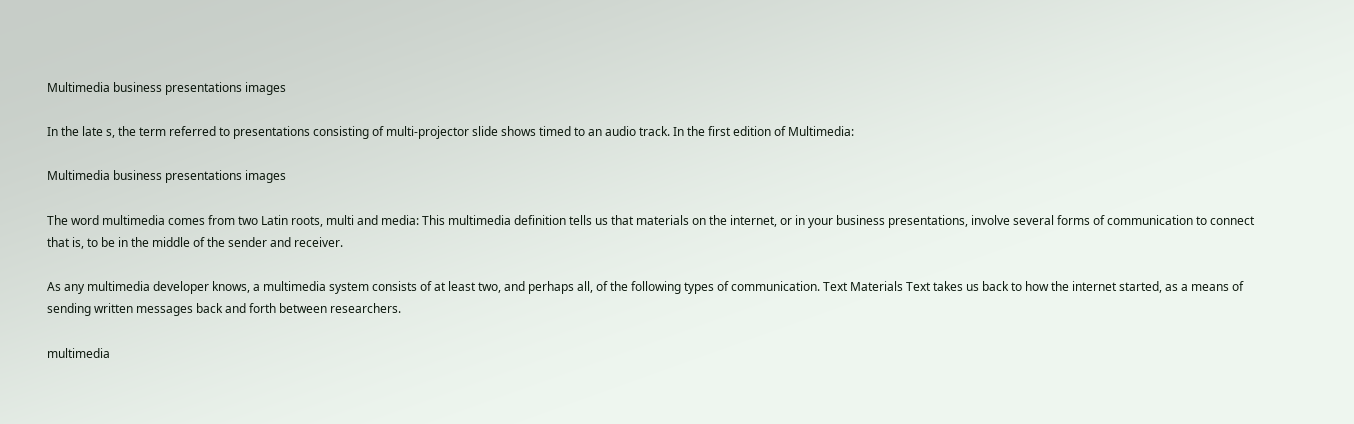Multimedia business presentations images

In the late s, the term referred to presentations consisting of multi-projector slide shows timed to an audio track. In the first edition of Multimedia:

Multimedia business presentations images

The word multimedia comes from two Latin roots, multi and media: This multimedia definition tells us that materials on the internet, or in your business presentations, involve several forms of communication to connect that is, to be in the middle of the sender and receiver.

As any multimedia developer knows, a multimedia system consists of at least two, and perhaps all, of the following types of communication. Text Materials Text takes us back to how the internet started, as a means of sending written messages back and forth between researchers.

multimedia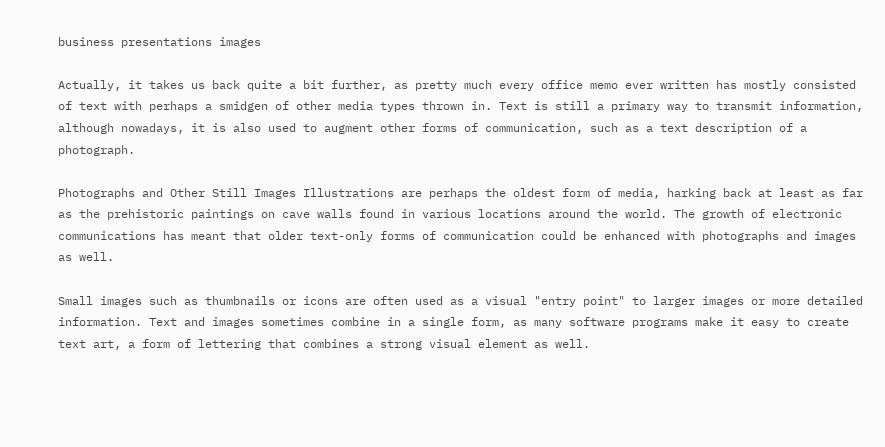business presentations images

Actually, it takes us back quite a bit further, as pretty much every office memo ever written has mostly consisted of text with perhaps a smidgen of other media types thrown in. Text is still a primary way to transmit information, although nowadays, it is also used to augment other forms of communication, such as a text description of a photograph.

Photographs and Other Still Images Illustrations are perhaps the oldest form of media, harking back at least as far as the prehistoric paintings on cave walls found in various locations around the world. The growth of electronic communications has meant that older text-only forms of communication could be enhanced with photographs and images as well.

Small images such as thumbnails or icons are often used as a visual "entry point" to larger images or more detailed information. Text and images sometimes combine in a single form, as many software programs make it easy to create text art, a form of lettering that combines a strong visual element as well.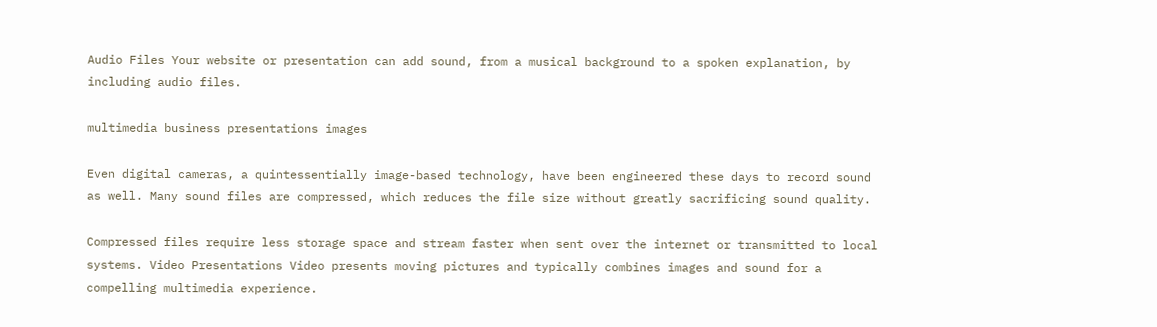Audio Files Your website or presentation can add sound, from a musical background to a spoken explanation, by including audio files.

multimedia business presentations images

Even digital cameras, a quintessentially image-based technology, have been engineered these days to record sound as well. Many sound files are compressed, which reduces the file size without greatly sacrificing sound quality.

Compressed files require less storage space and stream faster when sent over the internet or transmitted to local systems. Video Presentations Video presents moving pictures and typically combines images and sound for a compelling multimedia experience.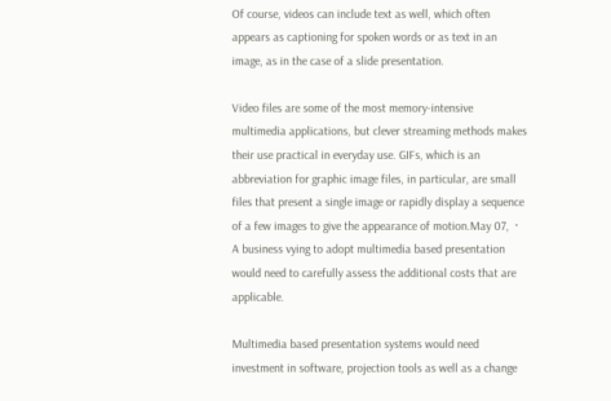Of course, videos can include text as well, which often appears as captioning for spoken words or as text in an image, as in the case of a slide presentation.

Video files are some of the most memory-intensive multimedia applications, but clever streaming methods makes their use practical in everyday use. GIFs, which is an abbreviation for graphic image files, in particular, are small files that present a single image or rapidly display a sequence of a few images to give the appearance of motion.May 07,  · A business vying to adopt multimedia based presentation would need to carefully assess the additional costs that are applicable.

Multimedia based presentation systems would need investment in software, projection tools as well as a change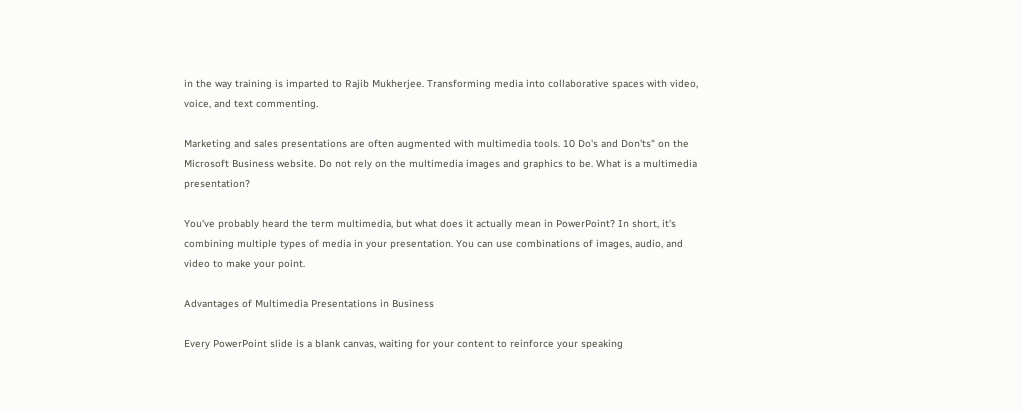in the way training is imparted to Rajib Mukherjee. Transforming media into collaborative spaces with video, voice, and text commenting.

Marketing and sales presentations are often augmented with multimedia tools. 10 Do's and Don'ts" on the Microsoft Business website. Do not rely on the multimedia images and graphics to be. What is a multimedia presentation?

You've probably heard the term multimedia, but what does it actually mean in PowerPoint? In short, it's combining multiple types of media in your presentation. You can use combinations of images, audio, and video to make your point.

Advantages of Multimedia Presentations in Business

Every PowerPoint slide is a blank canvas, waiting for your content to reinforce your speaking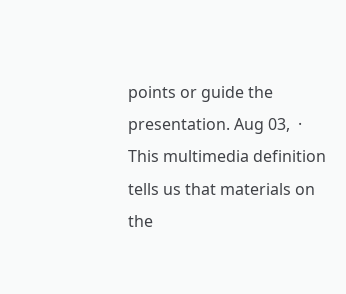points or guide the presentation. Aug 03,  · This multimedia definition tells us that materials on the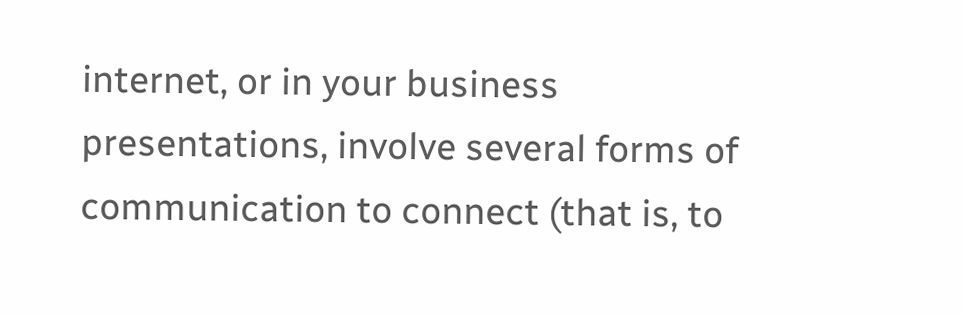internet, or in your business presentations, involve several forms of communication to connect (that is, to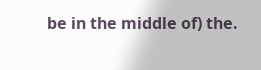be in the middle of) the.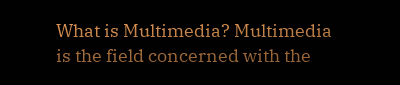What is Multimedia? Multimedia is the field concerned with the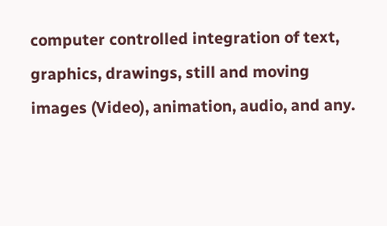computer controlled integration of text, graphics, drawings, still and moving images (Video), animation, audio, and any.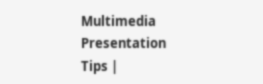Multimedia Presentation Tips |